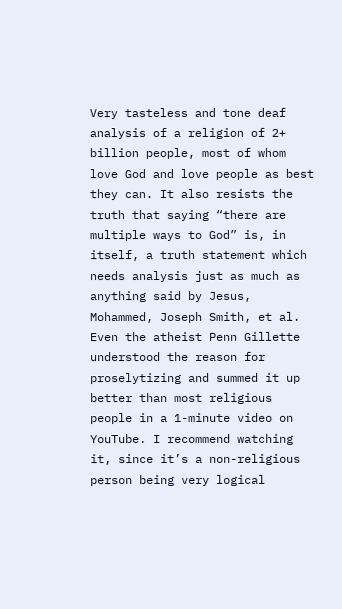Very tasteless and tone deaf analysis of a religion of 2+ billion people, most of whom love God and love people as best they can. It also resists the truth that saying “there are multiple ways to God” is, in itself, a truth statement which needs analysis just as much as anything said by Jesus, Mohammed, Joseph Smith, et al. Even the atheist Penn Gillette understood the reason for proselytizing and summed it up better than most religious people in a 1-minute video on YouTube. I recommend watching it, since it’s a non-religious person being very logical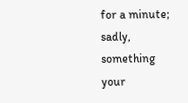for a minute; sadly, something your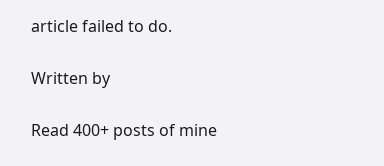article failed to do.

Written by

Read 400+ posts of mine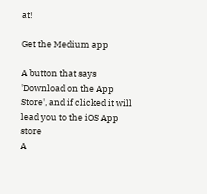at!

Get the Medium app

A button that says 'Download on the App Store', and if clicked it will lead you to the iOS App store
A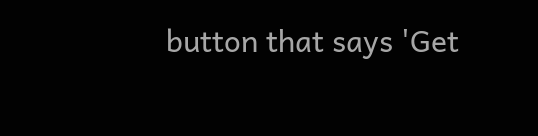button that says 'Get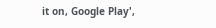it on, Google Play',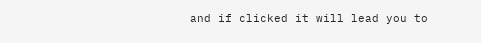and if clicked it will lead you to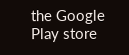the Google Play store